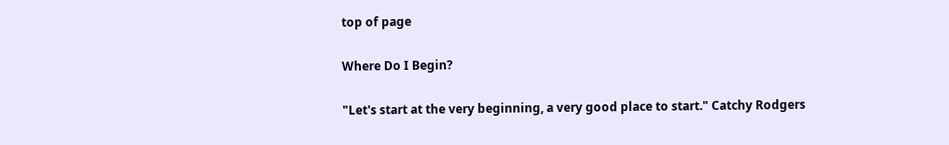top of page

Where Do I Begin?

"Let's start at the very beginning, a very good place to start." Catchy Rodgers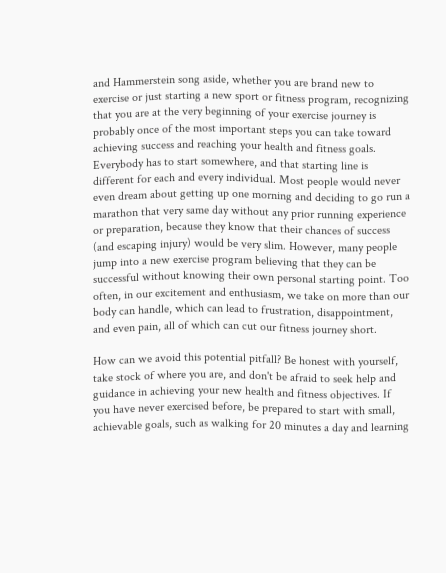and Hammerstein song aside, whether you are brand new to exercise or just starting a new sport or fitness program, recognizing that you are at the very beginning of your exercise journey is probably once of the most important steps you can take toward achieving success and reaching your health and fitness goals. Everybody has to start somewhere, and that starting line is different for each and every individual. Most people would never even dream about getting up one morning and deciding to go run a marathon that very same day without any prior running experience or preparation, because they know that their chances of success (and escaping injury) would be very slim. However, many people jump into a new exercise program believing that they can be successful without knowing their own personal starting point. Too often, in our excitement and enthusiasm, we take on more than our body can handle, which can lead to frustration, disappointment, and even pain, all of which can cut our fitness journey short.

How can we avoid this potential pitfall? Be honest with yourself, take stock of where you are, and don't be afraid to seek help and guidance in achieving your new health and fitness objectives. If you have never exercised before, be prepared to start with small, achievable goals, such as walking for 20 minutes a day and learning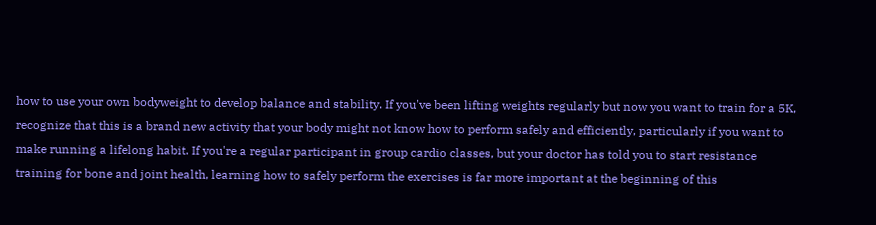how to use your own bodyweight to develop balance and stability. If you've been lifting weights regularly but now you want to train for a 5K, recognize that this is a brand new activity that your body might not know how to perform safely and efficiently, particularly if you want to make running a lifelong habit. If you're a regular participant in group cardio classes, but your doctor has told you to start resistance training for bone and joint health, learning how to safely perform the exercises is far more important at the beginning of this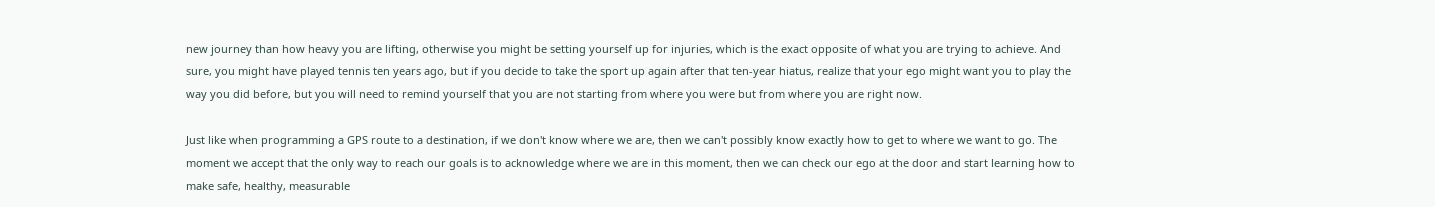new journey than how heavy you are lifting, otherwise you might be setting yourself up for injuries, which is the exact opposite of what you are trying to achieve. And sure, you might have played tennis ten years ago, but if you decide to take the sport up again after that ten-year hiatus, realize that your ego might want you to play the way you did before, but you will need to remind yourself that you are not starting from where you were but from where you are right now.

Just like when programming a GPS route to a destination, if we don't know where we are, then we can't possibly know exactly how to get to where we want to go. The moment we accept that the only way to reach our goals is to acknowledge where we are in this moment, then we can check our ego at the door and start learning how to make safe, healthy, measurable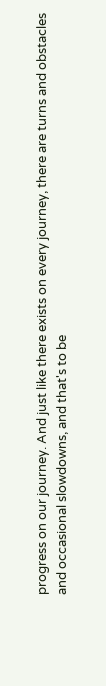progress on our journey. And just like there exists on every journey, there are turns and obstacles and occasional slowdowns, and that's to be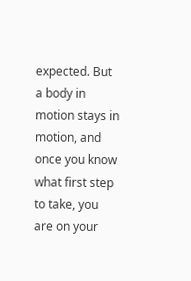expected. But a body in motion stays in motion, and once you know what first step to take, you are on your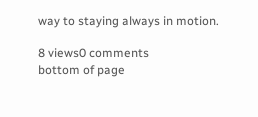way to staying always in motion.

8 views0 comments
bottom of page